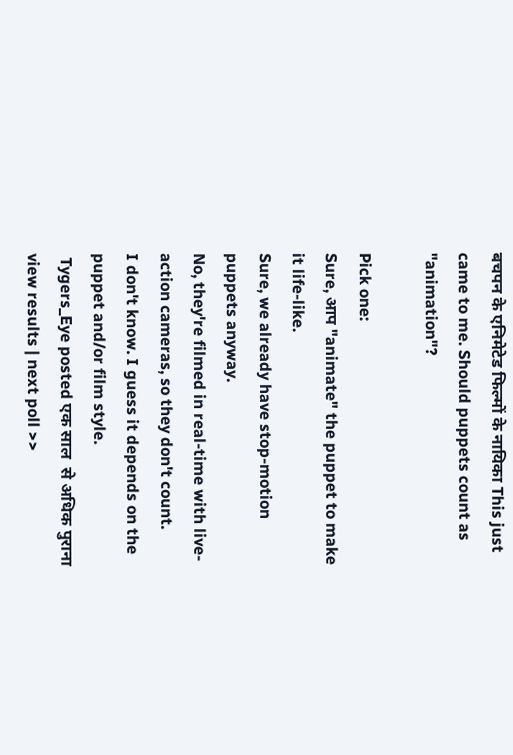बचपन के एनिमेटेड फिल्मों के नायिका This just came to me. Should puppets count as "animation"?

Pick one:
Sure, आप "animate" the puppet to make it life-like.
Sure, we already have stop-motion puppets anyway.
No, they're filmed in real-time with live-action cameras, so they don't count.
I don't know. I guess it depends on the puppet and/or film style.
 Tygers_Eye posted एक साल  से अधिक पुराना
view results | next poll >>